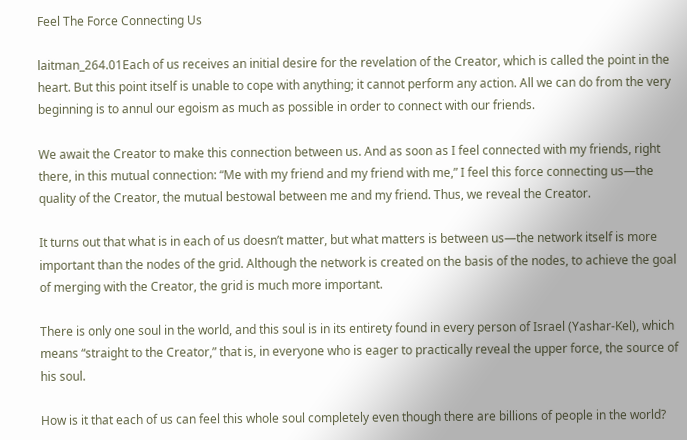Feel The Force Connecting Us

laitman_264.01Each of us receives an initial desire for the revelation of the Creator, which is called the point in the heart. But this point itself is unable to cope with anything; it cannot perform any action. All we can do from the very beginning is to annul our egoism as much as possible in order to connect with our friends.

We await the Creator to make this connection between us. And as soon as I feel connected with my friends, right there, in this mutual connection: “Me with my friend and my friend with me,” I feel this force connecting us—the quality of the Creator, the mutual bestowal between me and my friend. Thus, we reveal the Creator.

It turns out that what is in each of us doesn’t matter, but what matters is between us—the network itself is more important than the nodes of the grid. Although the network is created on the basis of the nodes, to achieve the goal of merging with the Creator, the grid is much more important.

There is only one soul in the world, and this soul is in its entirety found in every person of Israel (Yashar-Kel), which means “straight to the Creator,” that is, in everyone who is eager to practically reveal the upper force, the source of his soul.

How is it that each of us can feel this whole soul completely even though there are billions of people in the world?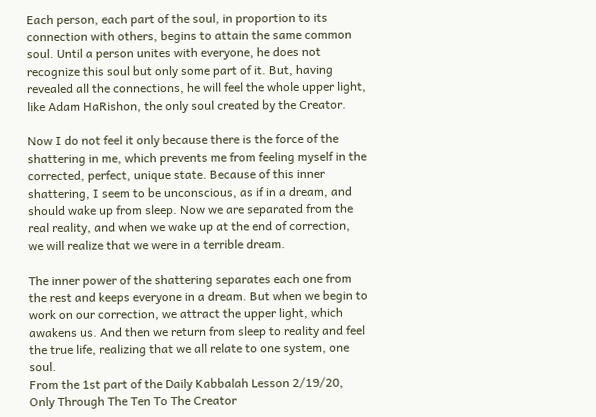Each person, each part of the soul, in proportion to its connection with others, begins to attain the same common soul. Until a person unites with everyone, he does not recognize this soul but only some part of it. But, having revealed all the connections, he will feel the whole upper light, like Adam HaRishon, the only soul created by the Creator.

Now I do not feel it only because there is the force of the shattering in me, which prevents me from feeling myself in the corrected, perfect, unique state. Because of this inner shattering, I seem to be unconscious, as if in a dream, and should wake up from sleep. Now we are separated from the real reality, and when we wake up at the end of correction, we will realize that we were in a terrible dream.

The inner power of the shattering separates each one from the rest and keeps everyone in a dream. But when we begin to work on our correction, we attract the upper light, which awakens us. And then we return from sleep to reality and feel the true life, realizing that we all relate to one system, one soul.
From the 1st part of the Daily Kabbalah Lesson 2/19/20, Only Through The Ten To The Creator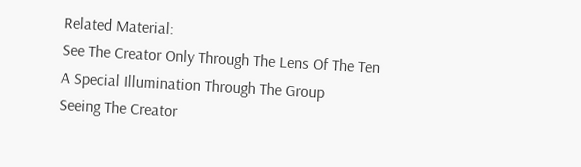Related Material:
See The Creator Only Through The Lens Of The Ten
A Special Illumination Through The Group
Seeing The Creator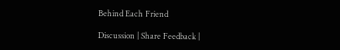Behind Each Friend

Discussion | Share Feedback |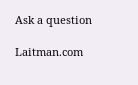Ask a question

Laitman.com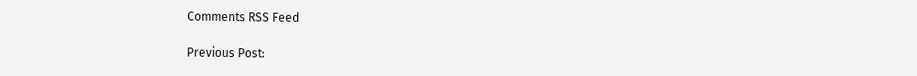Comments RSS Feed

Previous Post: